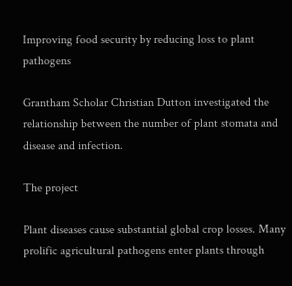Improving food security by reducing loss to plant pathogens

Grantham Scholar Christian Dutton investigated the relationship between the number of plant stomata and disease and infection.

The project

Plant diseases cause substantial global crop losses. Many prolific agricultural pathogens enter plants through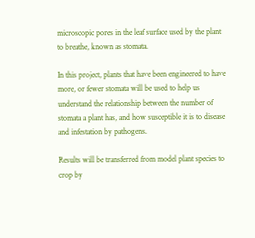microscopic pores in the leaf surface used by the plant to breathe, known as stomata.

In this project, plants that have been engineered to have more, or fewer stomata will be used to help us understand the relationship between the number of stomata a plant has, and how susceptible it is to disease and infestation by pathogens.

Results will be transferred from model plant species to crop by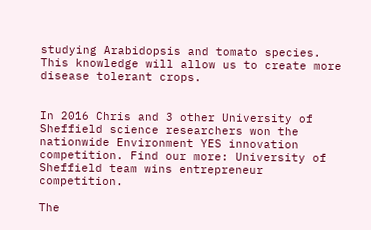studying Arabidopsis and tomato species. This knowledge will allow us to create more disease tolerant crops.


In 2016 Chris and 3 other University of Sheffield science researchers won the nationwide Environment YES innovation competition. Find our more: University of Sheffield team wins entrepreneur competition.

The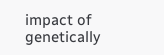impact of genetically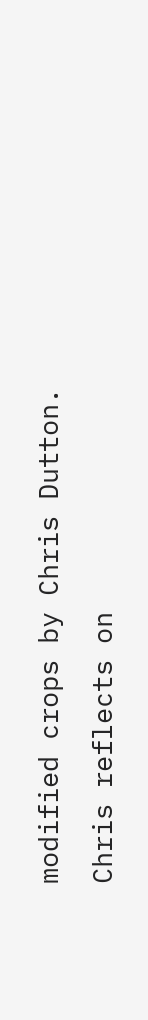modified crops by Chris Dutton. Chris reflects on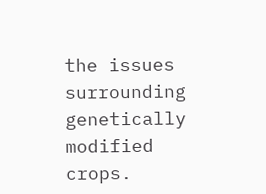the issues surrounding genetically modified crops.